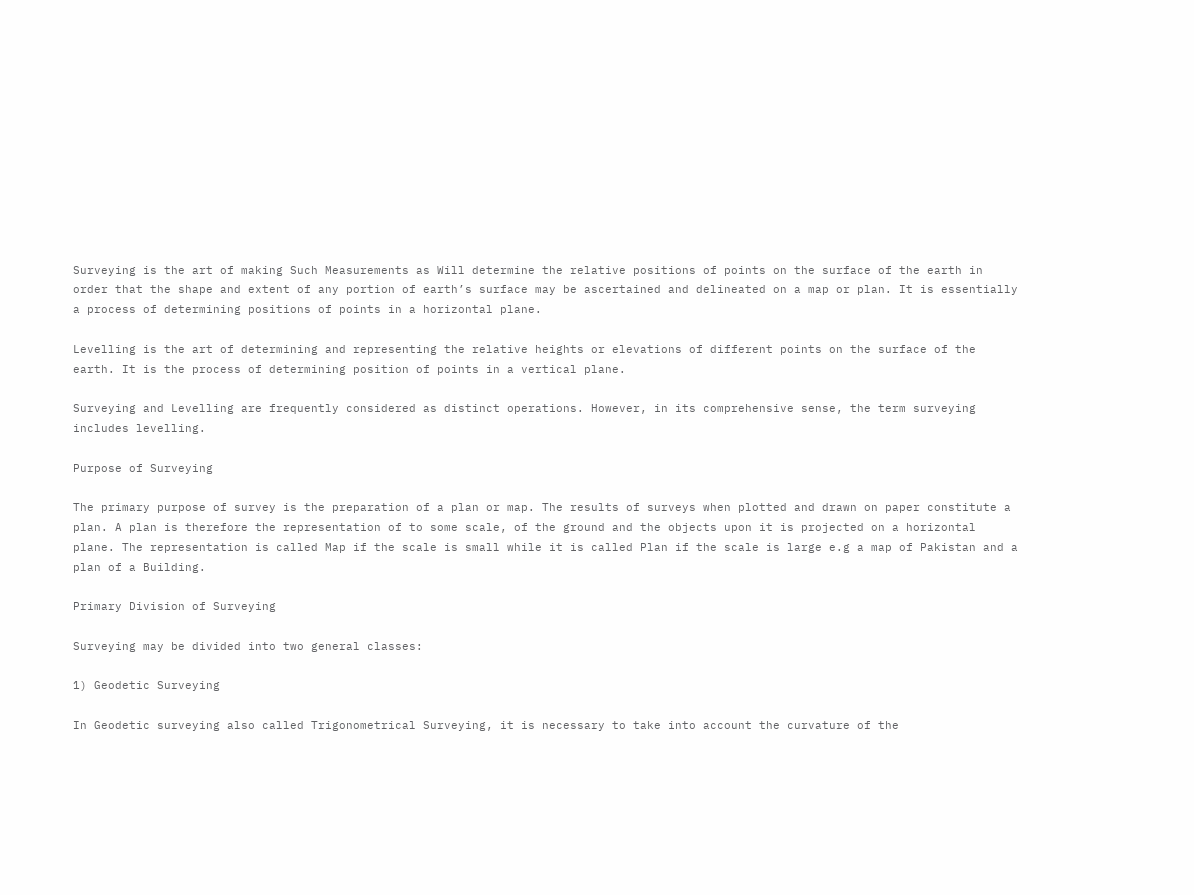Surveying is the art of making Such Measurements as Will determine the relative positions of points on the surface of the earth in order that the shape and extent of any portion of earth’s surface may be ascertained and delineated on a map or plan. It is essentially a process of determining positions of points in a horizontal plane.

Levelling is the art of determining and representing the relative heights or elevations of different points on the surface of the earth. It is the process of determining position of points in a vertical plane.

Surveying and Levelling are frequently considered as distinct operations. However, in its comprehensive sense, the term surveying includes levelling.

Purpose of Surveying

The primary purpose of survey is the preparation of a plan or map. The results of surveys when plotted and drawn on paper constitute a plan. A plan is therefore the representation of to some scale, of the ground and the objects upon it is projected on a horizontal plane. The representation is called Map if the scale is small while it is called Plan if the scale is large e.g a map of Pakistan and a plan of a Building.

Primary Division of Surveying

Surveying may be divided into two general classes:

1) Geodetic Surveying

In Geodetic surveying also called Trigonometrical Surveying, it is necessary to take into account the curvature of the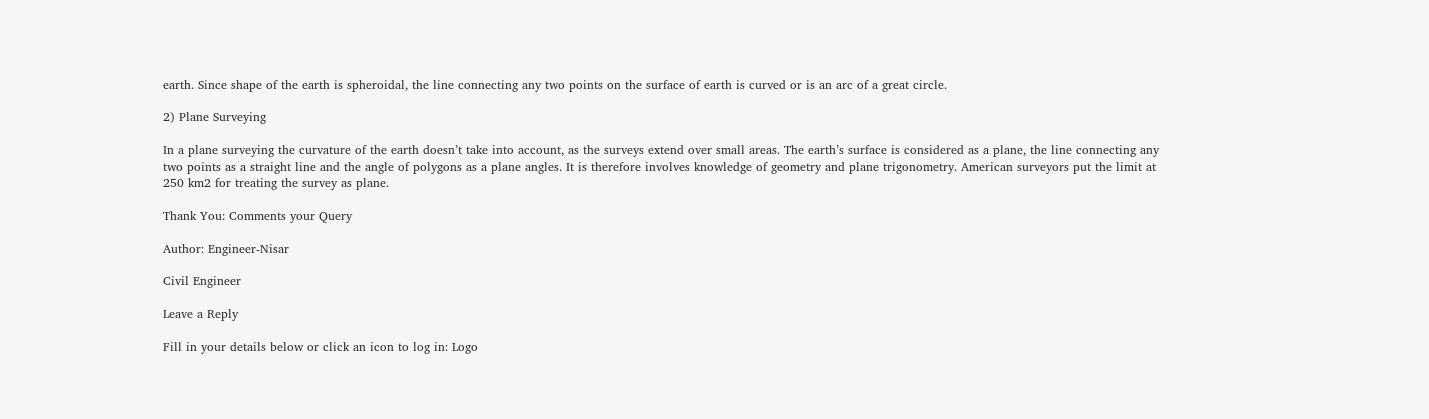earth. Since shape of the earth is spheroidal, the line connecting any two points on the surface of earth is curved or is an arc of a great circle.

2) Plane Surveying

In a plane surveying the curvature of the earth doesn’t take into account, as the surveys extend over small areas. The earth’s surface is considered as a plane, the line connecting any two points as a straight line and the angle of polygons as a plane angles. It is therefore involves knowledge of geometry and plane trigonometry. American surveyors put the limit at 250 km2 for treating the survey as plane.

Thank You: Comments your Query

Author: Engineer-Nisar

Civil Engineer

Leave a Reply

Fill in your details below or click an icon to log in: Logo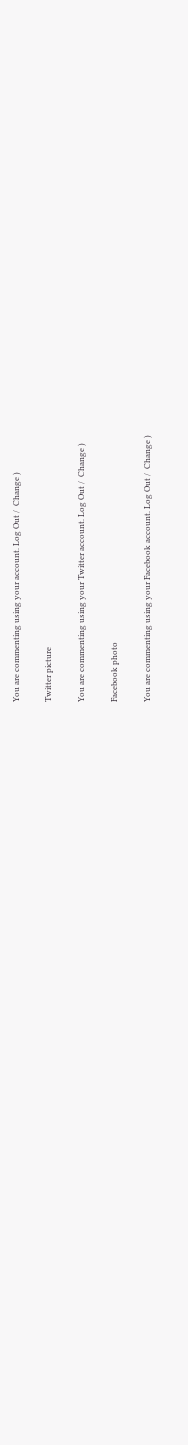You are commenting using your account. Log Out /  Change )

Twitter picture

You are commenting using your Twitter account. Log Out /  Change )

Facebook photo

You are commenting using your Facebook account. Log Out /  Change )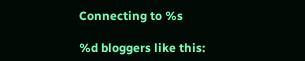Connecting to %s

%d bloggers like this: